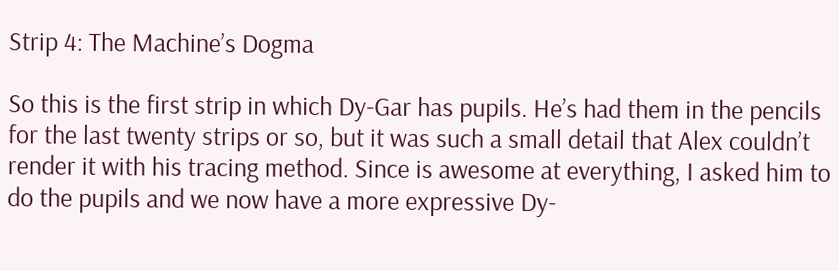Strip 4: The Machine’s Dogma

So this is the first strip in which Dy-Gar has pupils. He’s had them in the pencils for the last twenty strips or so, but it was such a small detail that Alex couldn’t render it with his tracing method. Since is awesome at everything, I asked him to do the pupils and we now have a more expressive Dy-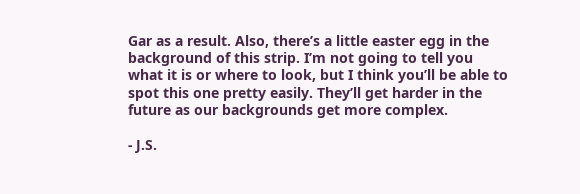Gar as a result. Also, there’s a little easter egg in the background of this strip. I’m not going to tell you what it is or where to look, but I think you’ll be able to spot this one pretty easily. They’ll get harder in the future as our backgrounds get more complex.

- J.S.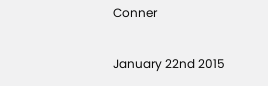Conner

January 22nd 2015